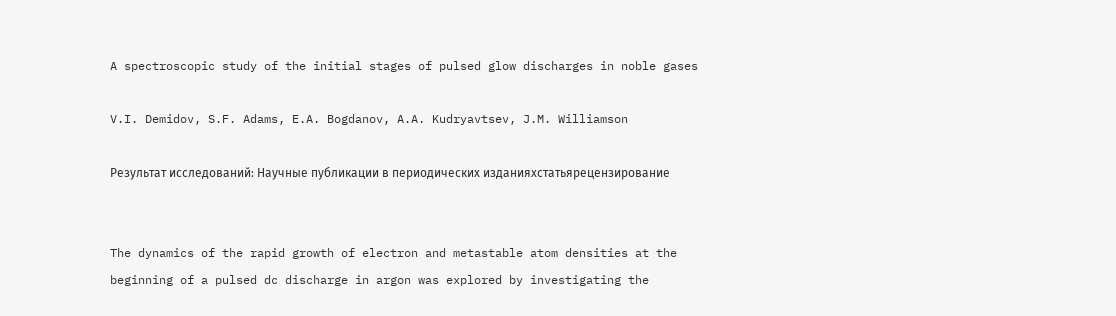A spectroscopic study of the initial stages of pulsed glow discharges in noble gases

V.I. Demidov, S.F. Adams, E.A. Bogdanov, A.A. Kudryavtsev, J.M. Williamson

Результат исследований: Научные публикации в периодических изданияхстатьярецензирование


The dynamics of the rapid growth of electron and metastable atom densities at the beginning of a pulsed dc discharge in argon was explored by investigating the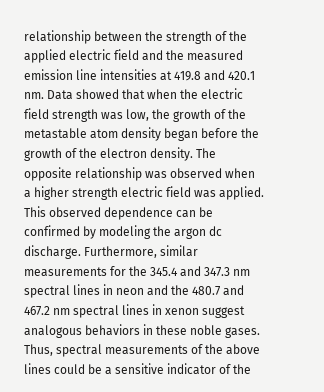relationship between the strength of the applied electric field and the measured emission line intensities at 419.8 and 420.1 nm. Data showed that when the electric field strength was low, the growth of the metastable atom density began before the growth of the electron density. The opposite relationship was observed when a higher strength electric field was applied. This observed dependence can be confirmed by modeling the argon dc discharge. Furthermore, similar measurements for the 345.4 and 347.3 nm spectral lines in neon and the 480.7 and 467.2 nm spectral lines in xenon suggest analogous behaviors in these noble gases. Thus, spectral measurements of the above lines could be a sensitive indicator of the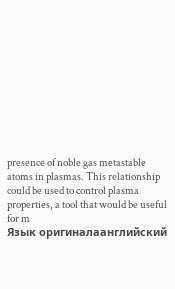presence of noble gas metastable atoms in plasmas. This relationship could be used to control plasma properties, a tool that would be useful for m
Язык оригиналаанглийский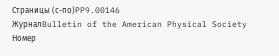Страницы (с-по)PP9.00146
ЖурналBulletin of the American Physical Society
Номер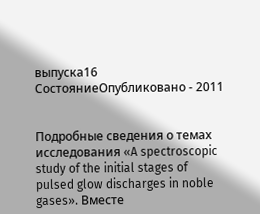выпуска16
СостояниеОпубликовано - 2011


Подробные сведения о темах исследования «A spectroscopic study of the initial stages of pulsed glow discharges in noble gases». Вместе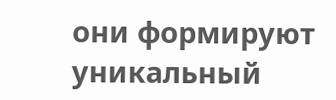они формируют уникальный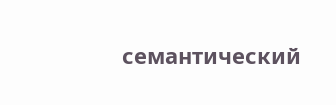семантический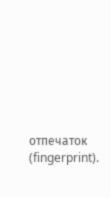отпечаток (fingerprint).